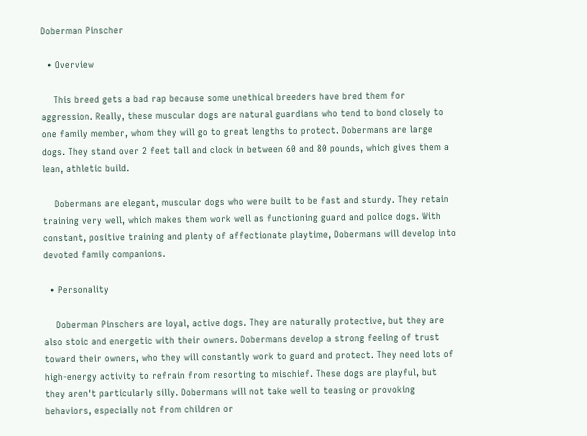Doberman Pinscher

  • Overview

    This breed gets a bad rap because some unethical breeders have bred them for aggression. Really, these muscular dogs are natural guardians who tend to bond closely to one family member, whom they will go to great lengths to protect. Dobermans are large dogs. They stand over 2 feet tall and clock in between 60 and 80 pounds, which gives them a lean, athletic build.

    Dobermans are elegant, muscular dogs who were built to be fast and sturdy. They retain training very well, which makes them work well as functioning guard and police dogs. With constant, positive training and plenty of affectionate playtime, Dobermans will develop into devoted family companions.

  • Personality

    Doberman Pinschers are loyal, active dogs. They are naturally protective, but they are also stoic and energetic with their owners. Dobermans develop a strong feeling of trust toward their owners, who they will constantly work to guard and protect. They need lots of high-energy activity to refrain from resorting to mischief. These dogs are playful, but they aren't particularly silly. Dobermans will not take well to teasing or provoking behaviors, especially not from children or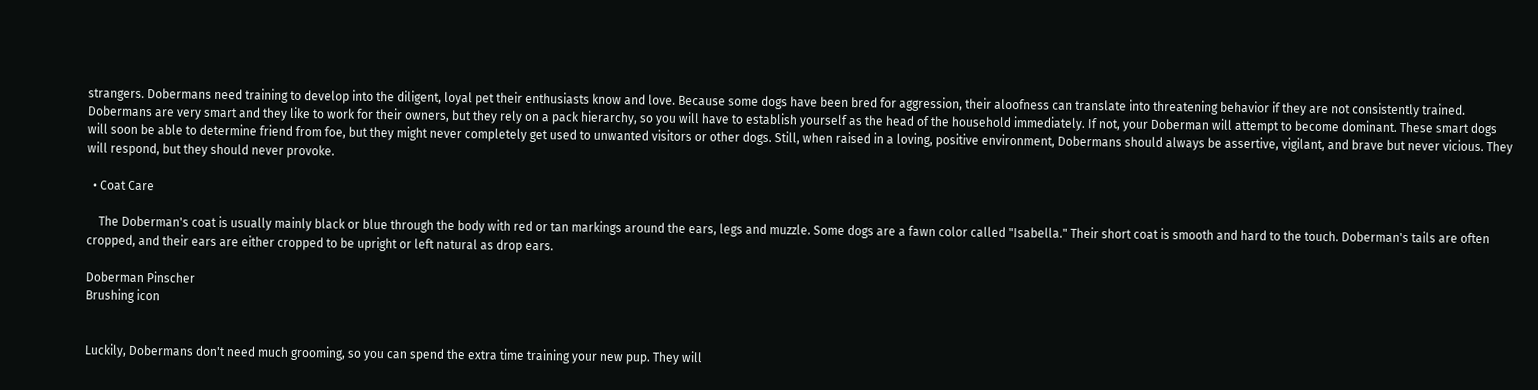strangers. Dobermans need training to develop into the diligent, loyal pet their enthusiasts know and love. Because some dogs have been bred for aggression, their aloofness can translate into threatening behavior if they are not consistently trained. Dobermans are very smart and they like to work for their owners, but they rely on a pack hierarchy, so you will have to establish yourself as the head of the household immediately. If not, your Doberman will attempt to become dominant. These smart dogs will soon be able to determine friend from foe, but they might never completely get used to unwanted visitors or other dogs. Still, when raised in a loving, positive environment, Dobermans should always be assertive, vigilant, and brave but never vicious. They will respond, but they should never provoke.

  • Coat Care

    The Doberman's coat is usually mainly black or blue through the body with red or tan markings around the ears, legs and muzzle. Some dogs are a fawn color called "Isabella." Their short coat is smooth and hard to the touch. Doberman's tails are often cropped, and their ears are either cropped to be upright or left natural as drop ears.

Doberman Pinscher
Brushing icon


Luckily, Dobermans don't need much grooming, so you can spend the extra time training your new pup. They will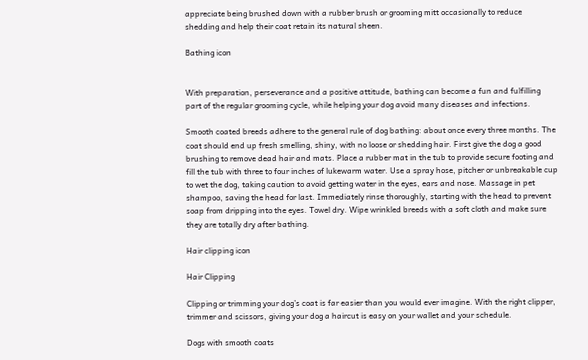appreciate being brushed down with a rubber brush or grooming mitt occasionally to reduce shedding and help their coat retain its natural sheen.

Bathing icon


With preparation, perseverance and a positive attitude, bathing can become a fun and fulfilling part of the regular grooming cycle, while helping your dog avoid many diseases and infections.

Smooth coated breeds adhere to the general rule of dog bathing: about once every three months. The coat should end up fresh smelling, shiny, with no loose or shedding hair. First give the dog a good brushing to remove dead hair and mats. Place a rubber mat in the tub to provide secure footing and fill the tub with three to four inches of lukewarm water. Use a spray hose, pitcher or unbreakable cup to wet the dog, taking caution to avoid getting water in the eyes, ears and nose. Massage in pet shampoo, saving the head for last. Immediately rinse thoroughly, starting with the head to prevent soap from dripping into the eyes. Towel dry. Wipe wrinkled breeds with a soft cloth and make sure they are totally dry after bathing.

Hair clipping icon

Hair Clipping

Clipping or trimming your dog’s coat is far easier than you would ever imagine. With the right clipper, trimmer and scissors, giving your dog a haircut is easy on your wallet and your schedule.

Dogs with smooth coats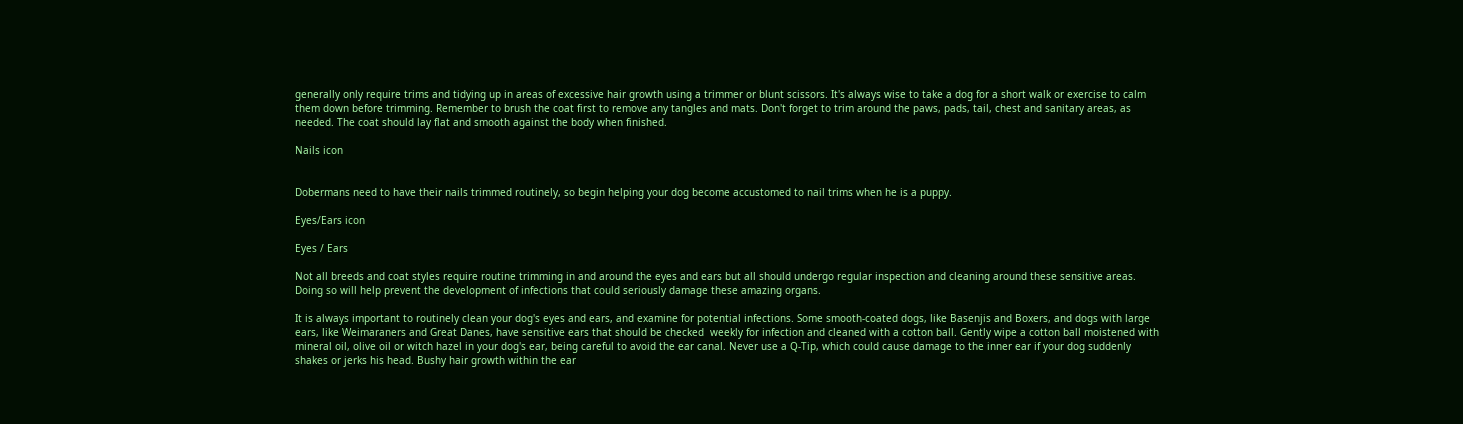generally only require trims and tidying up in areas of excessive hair growth using a trimmer or blunt scissors. It's always wise to take a dog for a short walk or exercise to calm them down before trimming. Remember to brush the coat first to remove any tangles and mats. Don't forget to trim around the paws, pads, tail, chest and sanitary areas, as needed. The coat should lay flat and smooth against the body when finished.

Nails icon


Dobermans need to have their nails trimmed routinely, so begin helping your dog become accustomed to nail trims when he is a puppy.

Eyes/Ears icon

Eyes / Ears

Not all breeds and coat styles require routine trimming in and around the eyes and ears but all should undergo regular inspection and cleaning around these sensitive areas. Doing so will help prevent the development of infections that could seriously damage these amazing organs.

It is always important to routinely clean your dog's eyes and ears, and examine for potential infections. Some smooth-coated dogs, like Basenjis and Boxers, and dogs with large ears, like Weimaraners and Great Danes, have sensitive ears that should be checked  weekly for infection and cleaned with a cotton ball. Gently wipe a cotton ball moistened with mineral oil, olive oil or witch hazel in your dog's ear, being careful to avoid the ear canal. Never use a Q-Tip, which could cause damage to the inner ear if your dog suddenly shakes or jerks his head. Bushy hair growth within the ear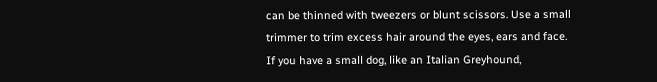can be thinned with tweezers or blunt scissors. Use a small trimmer to trim excess hair around the eyes, ears and face. If you have a small dog, like an Italian Greyhound,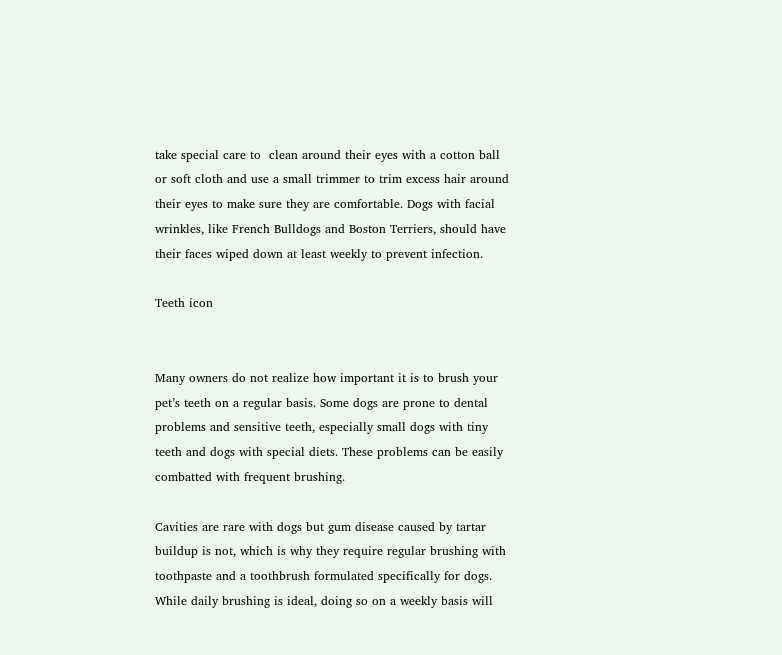take special care to  clean around their eyes with a cotton ball or soft cloth and use a small trimmer to trim excess hair around their eyes to make sure they are comfortable. Dogs with facial wrinkles, like French Bulldogs and Boston Terriers, should have their faces wiped down at least weekly to prevent infection.

Teeth icon


Many owners do not realize how important it is to brush your pet’s teeth on a regular basis. Some dogs are prone to dental problems and sensitive teeth, especially small dogs with tiny teeth and dogs with special diets. These problems can be easily combatted with frequent brushing.

Cavities are rare with dogs but gum disease caused by tartar buildup is not, which is why they require regular brushing with toothpaste and a toothbrush formulated specifically for dogs. While daily brushing is ideal, doing so on a weekly basis will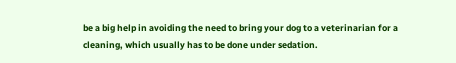be a big help in avoiding the need to bring your dog to a veterinarian for a cleaning, which usually has to be done under sedation.